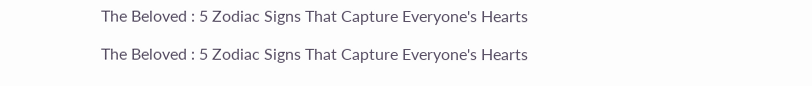The Beloved : 5 Zodiac Signs That Capture Everyone's Hearts

The Beloved : 5 Zodiac Signs That Capture Everyone's Hearts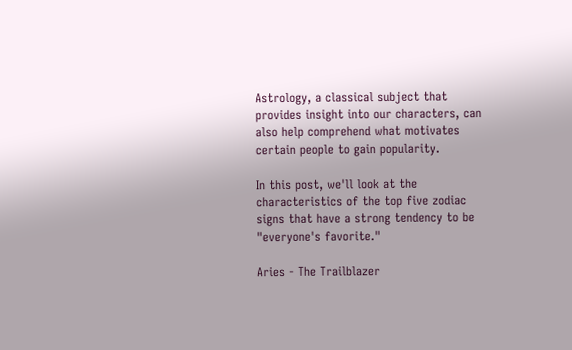Astrology, a classical subject that provides insight into our characters, can also help comprehend what motivates certain people to gain popularity.

In this post, we'll look at the characteristics of the top five zodiac signs that have a strong tendency to be "everyone's favorite."

Aries - The Trailblazer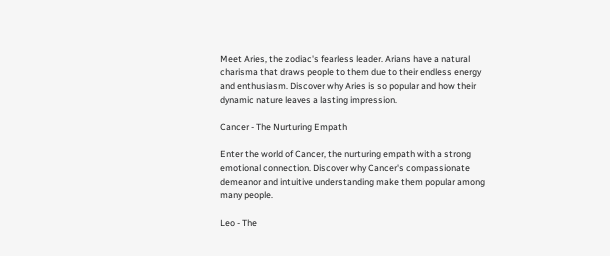Meet Aries, the zodiac's fearless leader. Arians have a natural charisma that draws people to them due to their endless energy and enthusiasm. Discover why Aries is so popular and how their dynamic nature leaves a lasting impression.

Cancer - The Nurturing Empath

Enter the world of Cancer, the nurturing empath with a strong emotional connection. Discover why Cancer's compassionate demeanor and intuitive understanding make them popular among many people.

Leo - The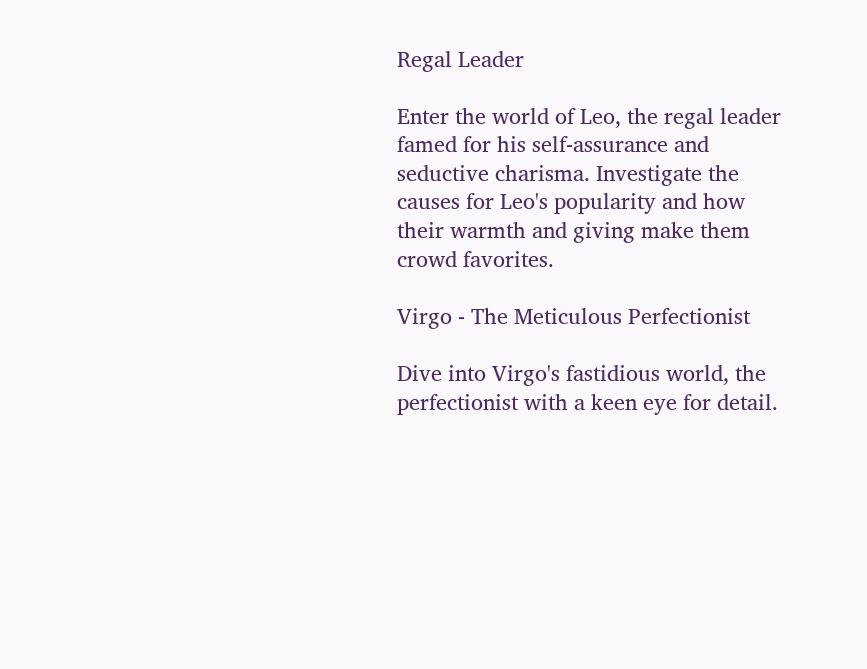Regal Leader

Enter the world of Leo, the regal leader famed for his self-assurance and seductive charisma. Investigate the causes for Leo's popularity and how their warmth and giving make them crowd favorites.

Virgo - The Meticulous Perfectionist

Dive into Virgo's fastidious world, the perfectionist with a keen eye for detail.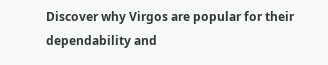Discover why Virgos are popular for their dependability and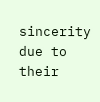sincerity due to their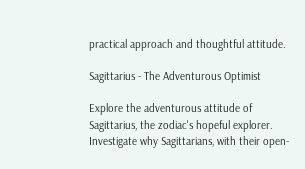practical approach and thoughtful attitude.

Sagittarius - The Adventurous Optimist

Explore the adventurous attitude of Sagittarius, the zodiac's hopeful explorer. Investigate why Sagittarians, with their open-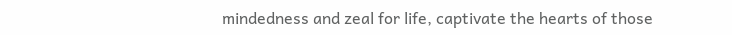mindedness and zeal for life, captivate the hearts of those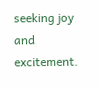seeking joy and excitement.